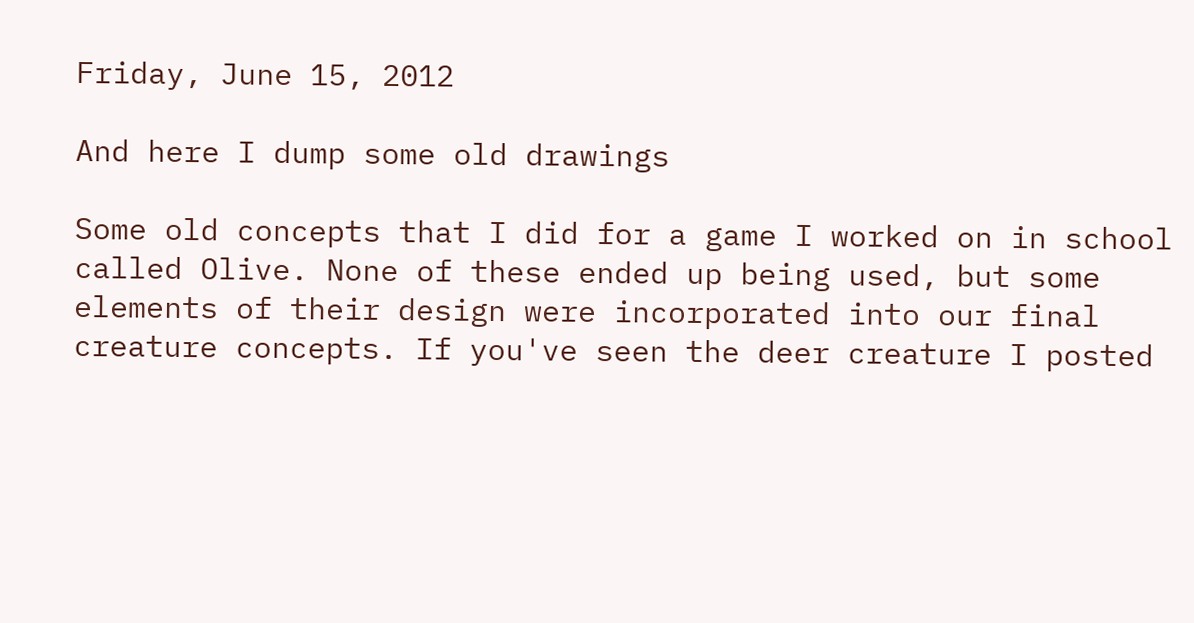Friday, June 15, 2012

And here I dump some old drawings

Some old concepts that I did for a game I worked on in school called Olive. None of these ended up being used, but some elements of their design were incorporated into our final creature concepts. If you've seen the deer creature I posted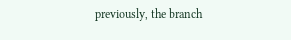previously, the branch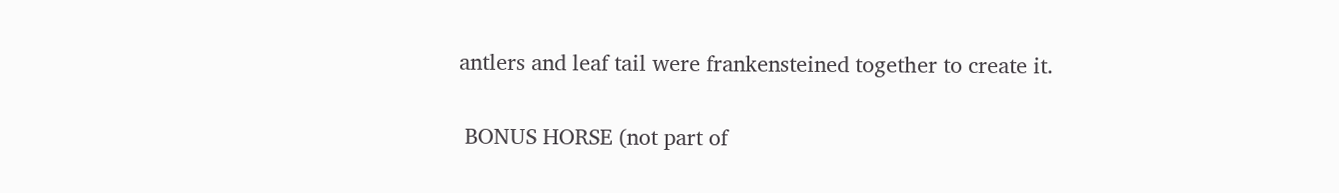antlers and leaf tail were frankensteined together to create it.

 BONUS HORSE (not part of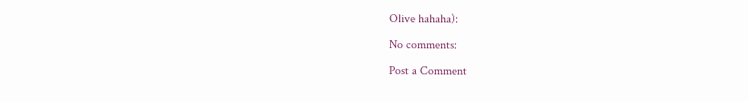Olive hahaha):

No comments:

Post a Comment